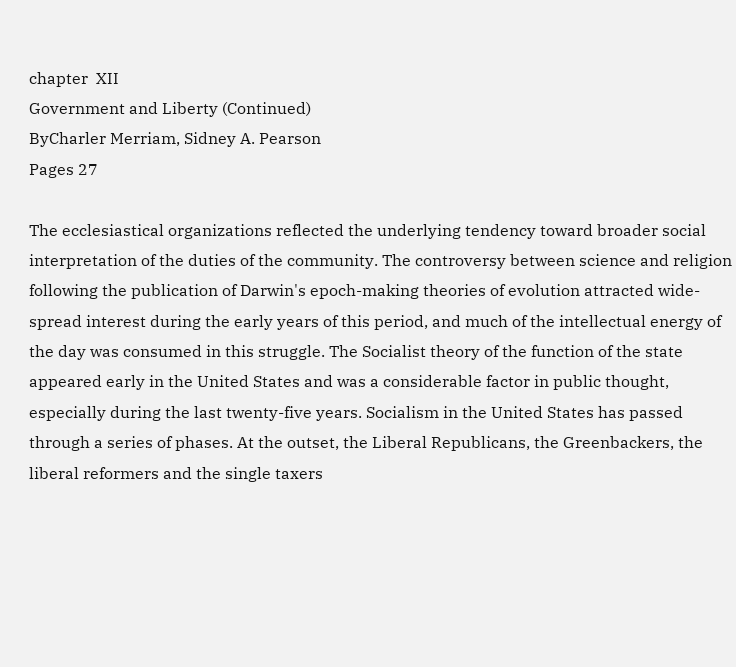chapter  XII
Government and Liberty (Continued)
ByCharler Merriam, Sidney A. Pearson
Pages 27

The ecclesiastical organizations reflected the underlying tendency toward broader social interpretation of the duties of the community. The controversy between science and religion following the publication of Darwin's epoch-making theories of evolution attracted wide-spread interest during the early years of this period, and much of the intellectual energy of the day was consumed in this struggle. The Socialist theory of the function of the state appeared early in the United States and was a considerable factor in public thought, especially during the last twenty-five years. Socialism in the United States has passed through a series of phases. At the outset, the Liberal Republicans, the Greenbackers, the liberal reformers and the single taxers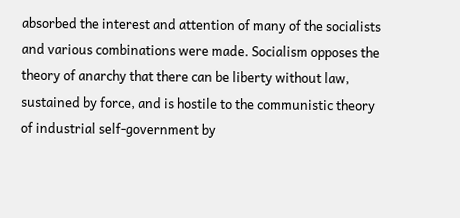absorbed the interest and attention of many of the socialists and various combinations were made. Socialism opposes the theory of anarchy that there can be liberty without law, sustained by force, and is hostile to the communistic theory of industrial self-government by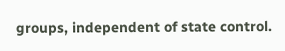groups, independent of state control.